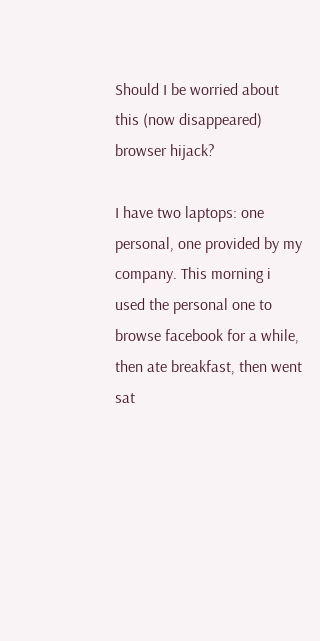Should I be worried about this (now disappeared) browser hijack?

I have two laptops: one personal, one provided by my company. This morning i used the personal one to browse facebook for a while, then ate breakfast, then went sat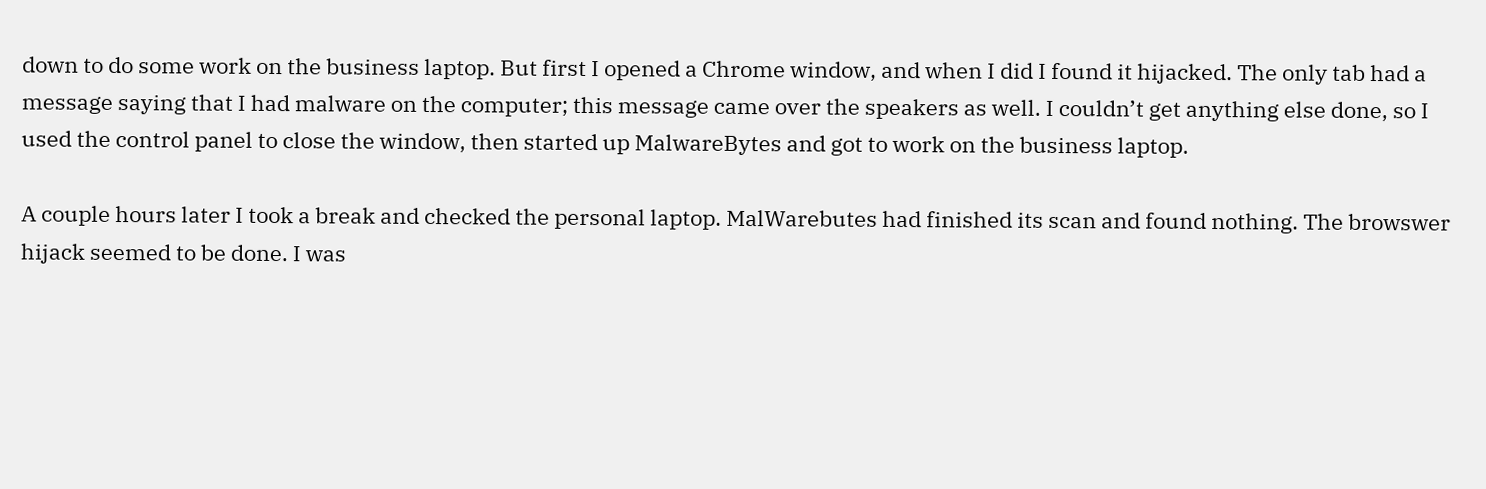down to do some work on the business laptop. But first I opened a Chrome window, and when I did I found it hijacked. The only tab had a message saying that I had malware on the computer; this message came over the speakers as well. I couldn’t get anything else done, so I used the control panel to close the window, then started up MalwareBytes and got to work on the business laptop.

A couple hours later I took a break and checked the personal laptop. MalWarebutes had finished its scan and found nothing. The browswer hijack seemed to be done. I was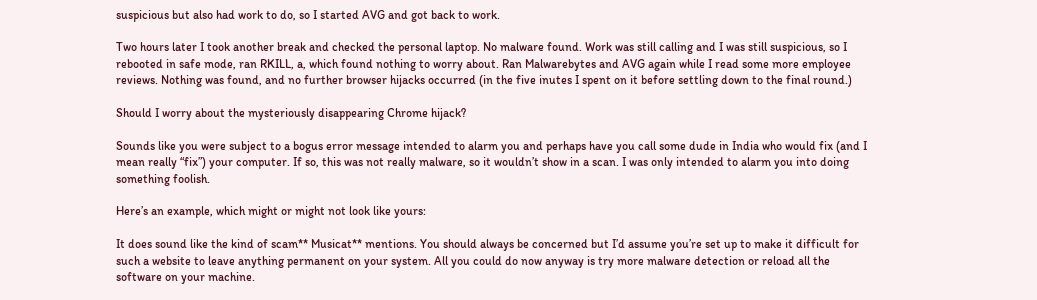suspicious but also had work to do, so I started AVG and got back to work.

Two hours later I took another break and checked the personal laptop. No malware found. Work was still calling and I was still suspicious, so I rebooted in safe mode, ran RKILL, a, which found nothing to worry about. Ran Malwarebytes and AVG again while I read some more employee reviews. Nothing was found, and no further browser hijacks occurred (in the five inutes I spent on it before settling down to the final round.)

Should I worry about the mysteriously disappearing Chrome hijack?

Sounds like you were subject to a bogus error message intended to alarm you and perhaps have you call some dude in India who would fix (and I mean really “fix”) your computer. If so, this was not really malware, so it wouldn’t show in a scan. I was only intended to alarm you into doing something foolish.

Here’s an example, which might or might not look like yours:

It does sound like the kind of scam** Musicat** mentions. You should always be concerned but I’d assume you’re set up to make it difficult for such a website to leave anything permanent on your system. All you could do now anyway is try more malware detection or reload all the software on your machine.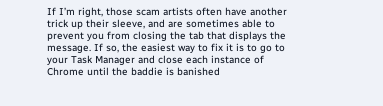If I’m right, those scam artists often have another trick up their sleeve, and are sometimes able to prevent you from closing the tab that displays the message. If so, the easiest way to fix it is to go to your Task Manager and close each instance of Chrome until the baddie is banished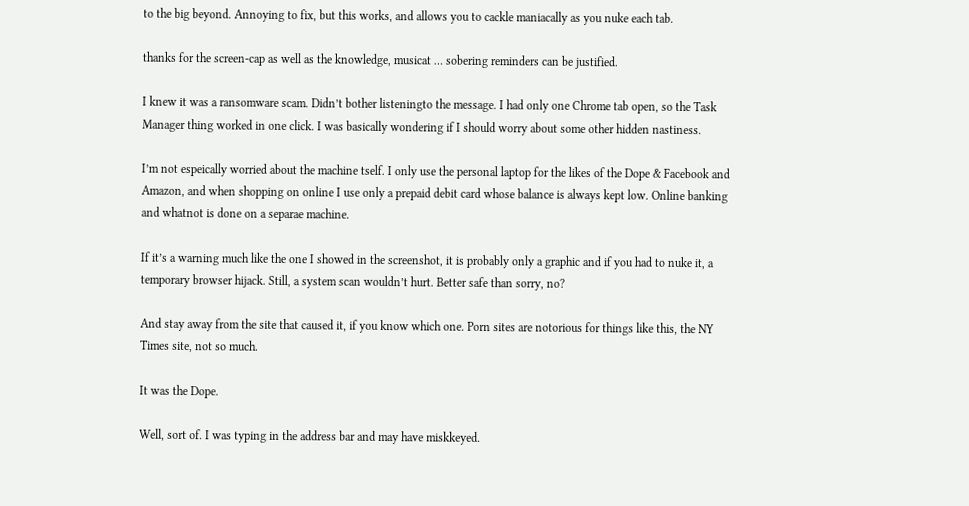to the big beyond. Annoying to fix, but this works, and allows you to cackle maniacally as you nuke each tab.

thanks for the screen-cap as well as the knowledge, musicat … sobering reminders can be justified.

I knew it was a ransomware scam. Didn’t bother listeningto the message. I had only one Chrome tab open, so the Task Manager thing worked in one click. I was basically wondering if I should worry about some other hidden nastiness.

I’m not espeically worried about the machine tself. I only use the personal laptop for the likes of the Dope & Facebook and Amazon, and when shopping on online I use only a prepaid debit card whose balance is always kept low. Online banking and whatnot is done on a separae machine.

If it’s a warning much like the one I showed in the screenshot, it is probably only a graphic and if you had to nuke it, a temporary browser hijack. Still, a system scan wouldn’t hurt. Better safe than sorry, no?

And stay away from the site that caused it, if you know which one. Porn sites are notorious for things like this, the NY Times site, not so much.

It was the Dope.

Well, sort of. I was typing in the address bar and may have miskkeyed.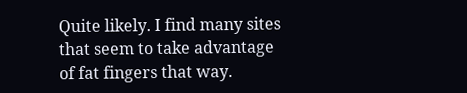Quite likely. I find many sites that seem to take advantage of fat fingers that way.